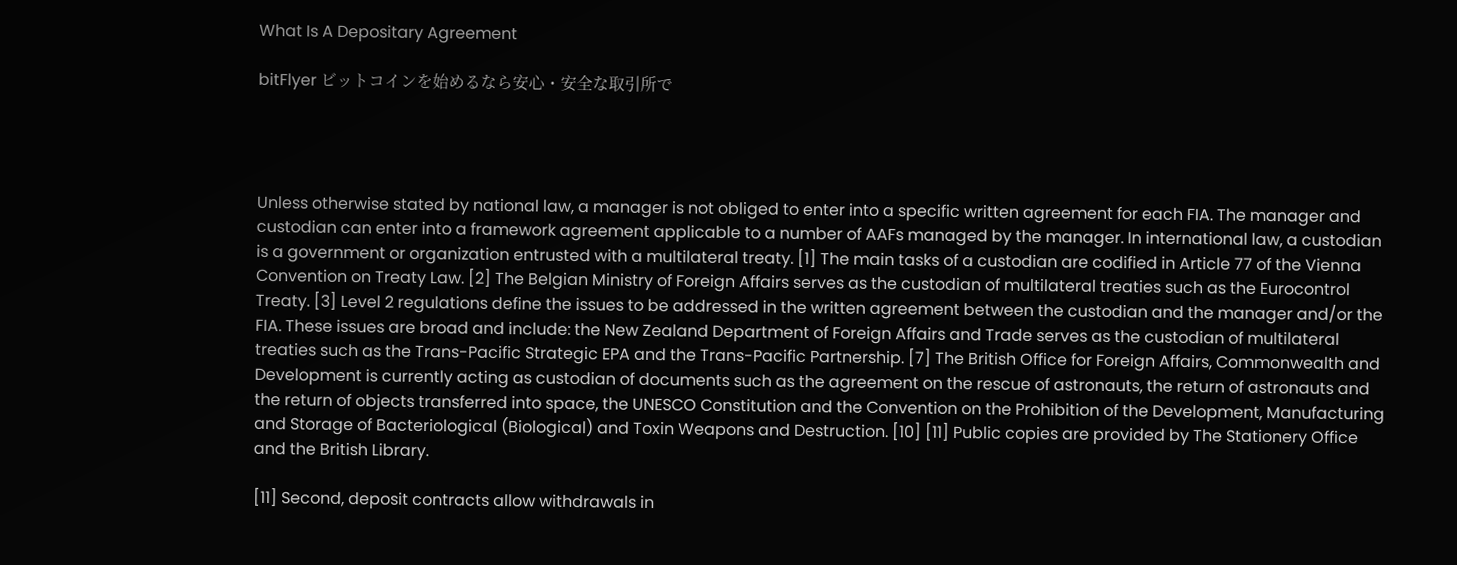What Is A Depositary Agreement

bitFlyer ビットコインを始めるなら安心・安全な取引所で




Unless otherwise stated by national law, a manager is not obliged to enter into a specific written agreement for each FIA. The manager and custodian can enter into a framework agreement applicable to a number of AAFs managed by the manager. In international law, a custodian is a government or organization entrusted with a multilateral treaty. [1] The main tasks of a custodian are codified in Article 77 of the Vienna Convention on Treaty Law. [2] The Belgian Ministry of Foreign Affairs serves as the custodian of multilateral treaties such as the Eurocontrol Treaty. [3] Level 2 regulations define the issues to be addressed in the written agreement between the custodian and the manager and/or the FIA. These issues are broad and include: the New Zealand Department of Foreign Affairs and Trade serves as the custodian of multilateral treaties such as the Trans-Pacific Strategic EPA and the Trans-Pacific Partnership. [7] The British Office for Foreign Affairs, Commonwealth and Development is currently acting as custodian of documents such as the agreement on the rescue of astronauts, the return of astronauts and the return of objects transferred into space, the UNESCO Constitution and the Convention on the Prohibition of the Development, Manufacturing and Storage of Bacteriological (Biological) and Toxin Weapons and Destruction. [10] [11] Public copies are provided by The Stationery Office and the British Library.

[11] Second, deposit contracts allow withdrawals in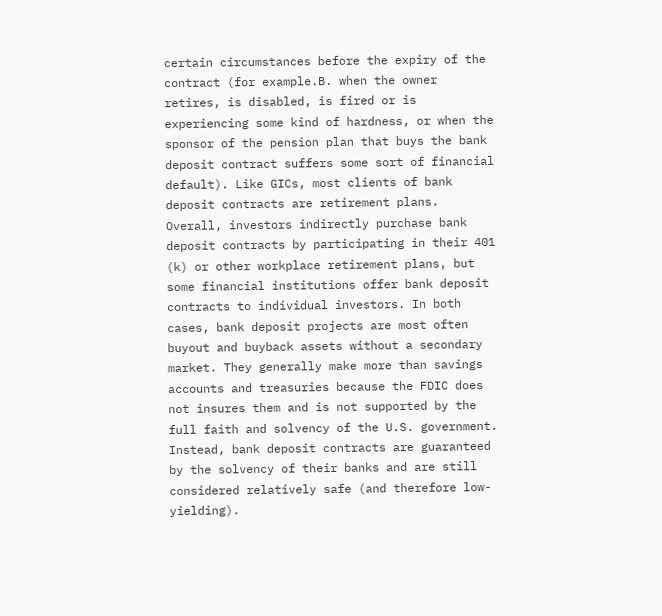certain circumstances before the expiry of the contract (for example.B. when the owner retires, is disabled, is fired or is experiencing some kind of hardness, or when the sponsor of the pension plan that buys the bank deposit contract suffers some sort of financial default). Like GICs, most clients of bank deposit contracts are retirement plans. Overall, investors indirectly purchase bank deposit contracts by participating in their 401 (k) or other workplace retirement plans, but some financial institutions offer bank deposit contracts to individual investors. In both cases, bank deposit projects are most often buyout and buyback assets without a secondary market. They generally make more than savings accounts and treasuries because the FDIC does not insures them and is not supported by the full faith and solvency of the U.S. government. Instead, bank deposit contracts are guaranteed by the solvency of their banks and are still considered relatively safe (and therefore low-yielding).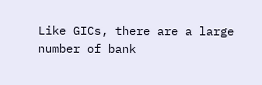Like GICs, there are a large number of bank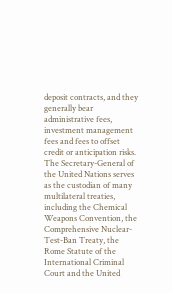deposit contracts, and they generally bear administrative fees, investment management fees and fees to offset credit or anticipation risks. The Secretary-General of the United Nations serves as the custodian of many multilateral treaties, including the Chemical Weapons Convention, the Comprehensive Nuclear-Test-Ban Treaty, the Rome Statute of the International Criminal Court and the United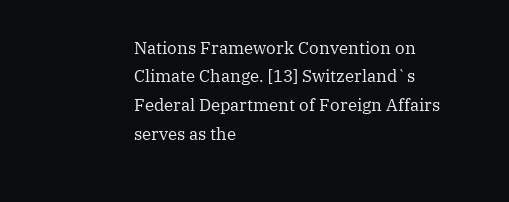Nations Framework Convention on Climate Change. [13] Switzerland`s Federal Department of Foreign Affairs serves as the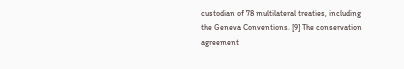custodian of 78 multilateral treaties, including the Geneva Conventions. [9] The conservation agreement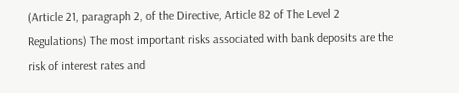(Article 21, paragraph 2, of the Directive, Article 82 of The Level 2 Regulations) The most important risks associated with bank deposits are the risk of interest rates and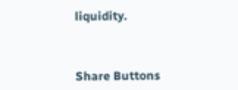liquidity.



Share Buttons